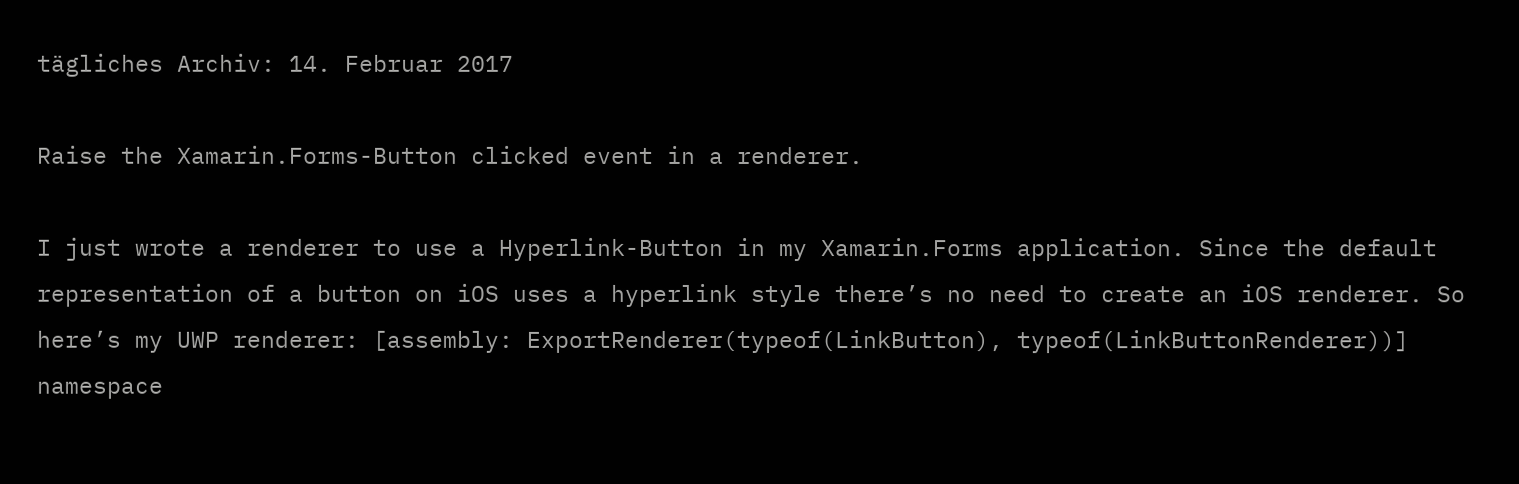tägliches Archiv: 14. Februar 2017

Raise the Xamarin.Forms-Button clicked event in a renderer.

I just wrote a renderer to use a Hyperlink-Button in my Xamarin.Forms application. Since the default representation of a button on iOS uses a hyperlink style there’s no need to create an iOS renderer. So here’s my UWP renderer: [assembly: ExportRenderer(typeof(LinkButton), typeof(LinkButtonRenderer))] namespace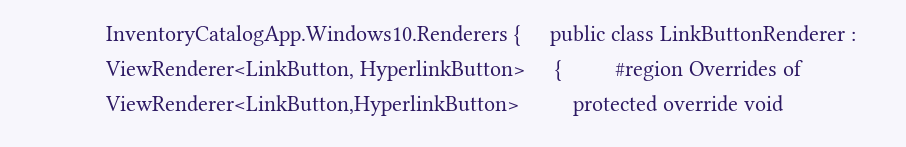InventoryCatalogApp.Windows10.Renderers {     public class LinkButtonRenderer : ViewRenderer<LinkButton, HyperlinkButton>     {         #region Overrides of ViewRenderer<LinkButton,HyperlinkButton>         protected override void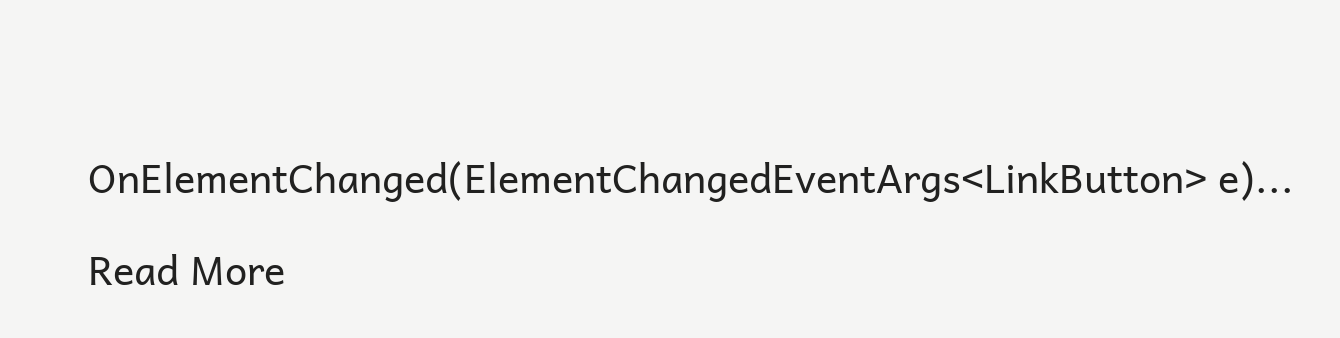OnElementChanged(ElementChangedEventArgs<LinkButton> e)...

Read More